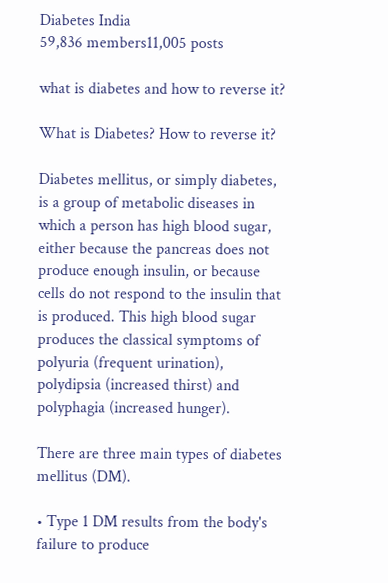Diabetes India
59,836 members11,005 posts

what is diabetes and how to reverse it?

What is Diabetes? How to reverse it?

Diabetes mellitus, or simply diabetes, is a group of metabolic diseases in which a person has high blood sugar, either because the pancreas does not produce enough insulin, or because cells do not respond to the insulin that is produced. This high blood sugar produces the classical symptoms of polyuria (frequent urination), polydipsia (increased thirst) and polyphagia (increased hunger).

There are three main types of diabetes mellitus (DM).

• Type 1 DM results from the body's failure to produce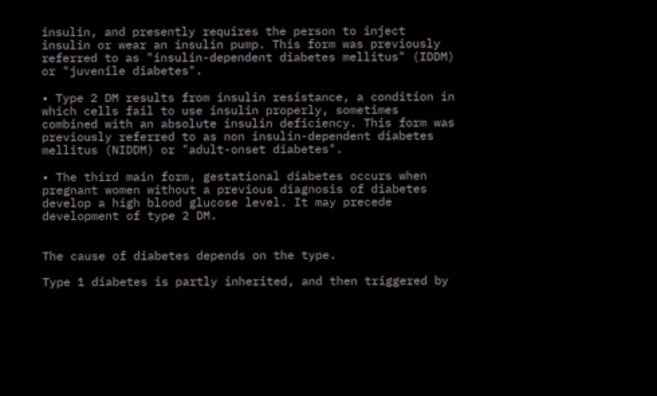insulin, and presently requires the person to inject insulin or wear an insulin pump. This form was previously referred to as "insulin-dependent diabetes mellitus" (IDDM) or "juvenile diabetes".

• Type 2 DM results from insulin resistance, a condition in which cells fail to use insulin properly, sometimes combined with an absolute insulin deficiency. This form was previously referred to as non insulin-dependent diabetes mellitus (NIDDM) or "adult-onset diabetes".

• The third main form, gestational diabetes occurs when pregnant women without a previous diagnosis of diabetes develop a high blood glucose level. It may precede development of type 2 DM.


The cause of diabetes depends on the type.

Type 1 diabetes is partly inherited, and then triggered by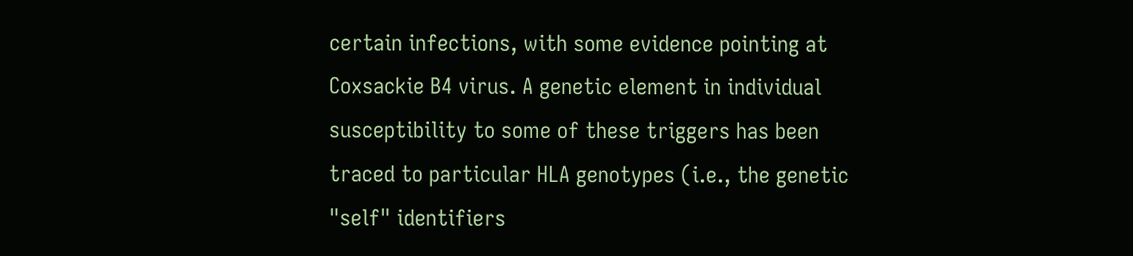certain infections, with some evidence pointing at Coxsackie B4 virus. A genetic element in individual susceptibility to some of these triggers has been traced to particular HLA genotypes (i.e., the genetic "self" identifiers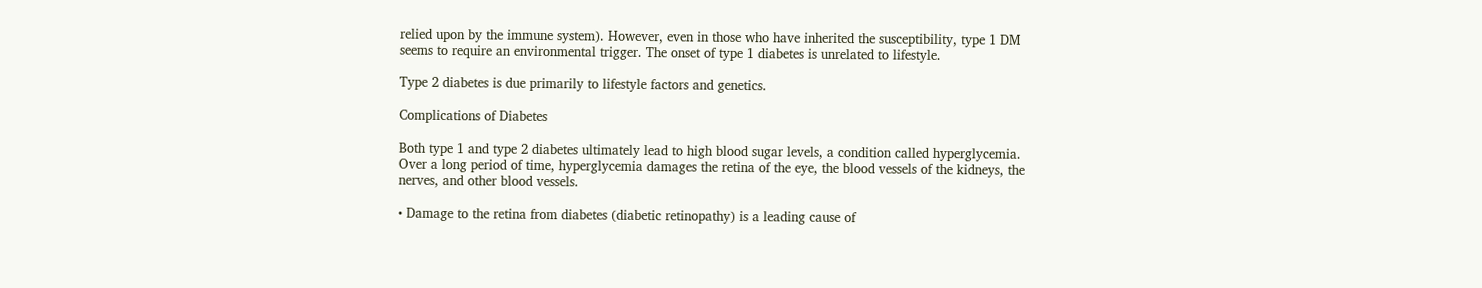relied upon by the immune system). However, even in those who have inherited the susceptibility, type 1 DM seems to require an environmental trigger. The onset of type 1 diabetes is unrelated to lifestyle.

Type 2 diabetes is due primarily to lifestyle factors and genetics.

Complications of Diabetes

Both type 1 and type 2 diabetes ultimately lead to high blood sugar levels, a condition called hyperglycemia. Over a long period of time, hyperglycemia damages the retina of the eye, the blood vessels of the kidneys, the nerves, and other blood vessels.

• Damage to the retina from diabetes (diabetic retinopathy) is a leading cause of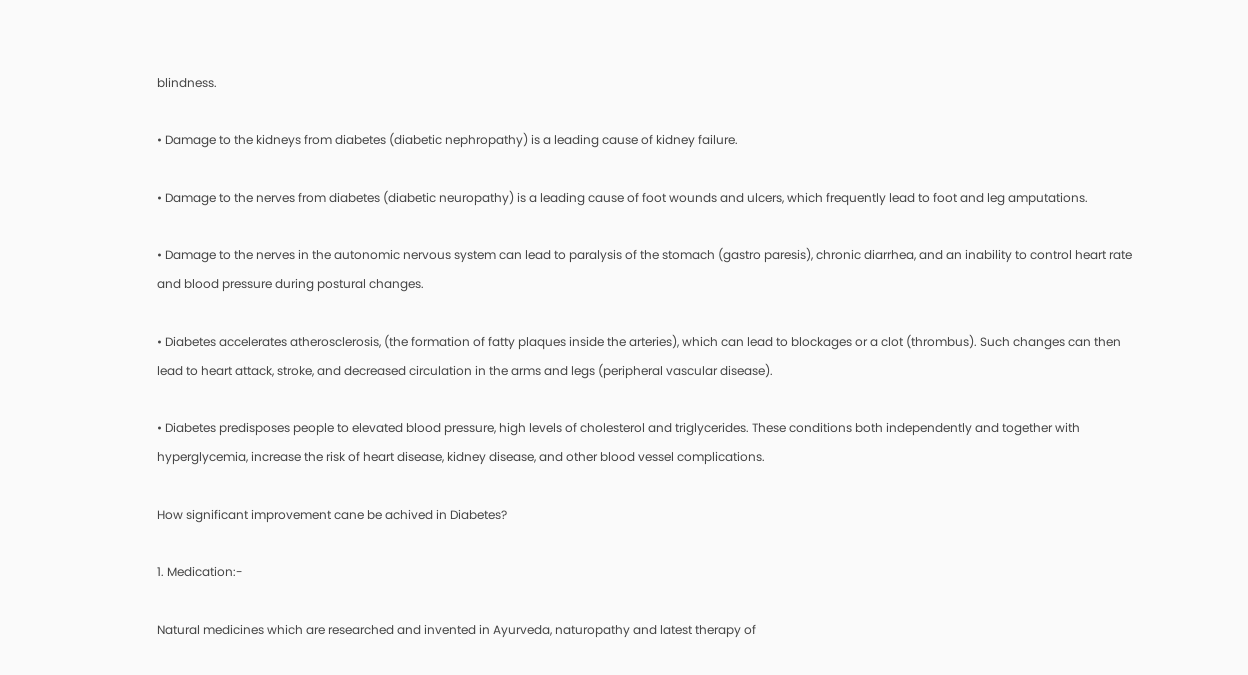blindness.

• Damage to the kidneys from diabetes (diabetic nephropathy) is a leading cause of kidney failure.

• Damage to the nerves from diabetes (diabetic neuropathy) is a leading cause of foot wounds and ulcers, which frequently lead to foot and leg amputations.

• Damage to the nerves in the autonomic nervous system can lead to paralysis of the stomach (gastro paresis), chronic diarrhea, and an inability to control heart rate and blood pressure during postural changes.

• Diabetes accelerates atherosclerosis, (the formation of fatty plaques inside the arteries), which can lead to blockages or a clot (thrombus). Such changes can then lead to heart attack, stroke, and decreased circulation in the arms and legs (peripheral vascular disease).

• Diabetes predisposes people to elevated blood pressure, high levels of cholesterol and triglycerides. These conditions both independently and together with hyperglycemia, increase the risk of heart disease, kidney disease, and other blood vessel complications.

How significant improvement cane be achived in Diabetes?

1. Medication:-

Natural medicines which are researched and invented in Ayurveda, naturopathy and latest therapy of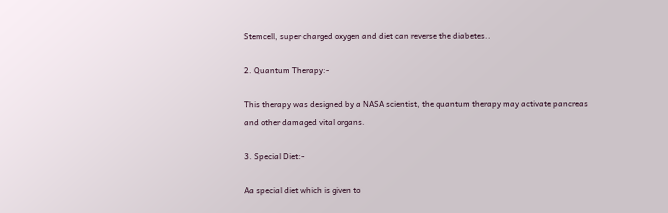Stemcell, super charged oxygen and diet can reverse the diabetes..

2. Quantum Therapy:-

This therapy was designed by a NASA scientist, the quantum therapy may activate pancreas and other damaged vital organs.

3. Special Diet:-

Aa special diet which is given to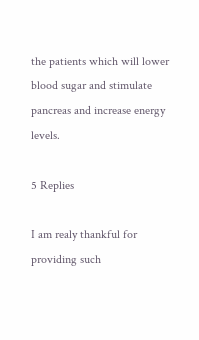the patients which will lower blood sugar and stimulate pancreas and increase energy levels.

5 Replies

I am realy thankful for providing such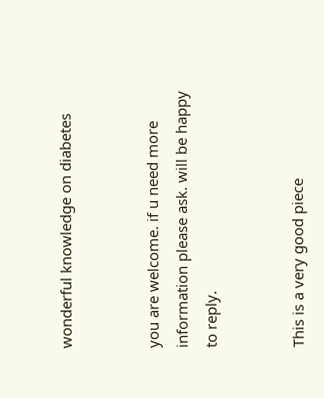wonderful knowledge on diabetes


you are welcome. if u need more information please ask. will be happy to reply.


This is a very good piece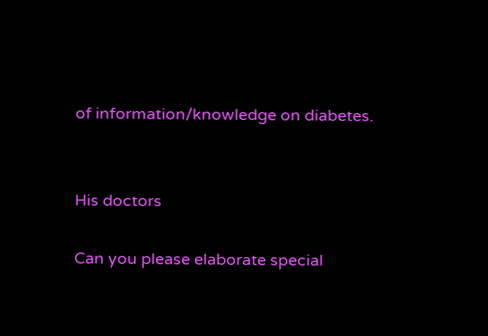of information/knowledge on diabetes.


His doctors

Can you please elaborate special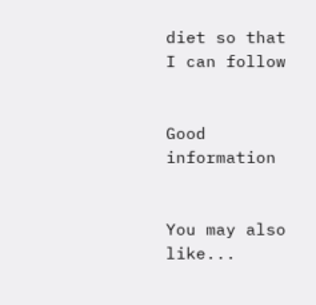diet so that I can follow


Good information


You may also like...